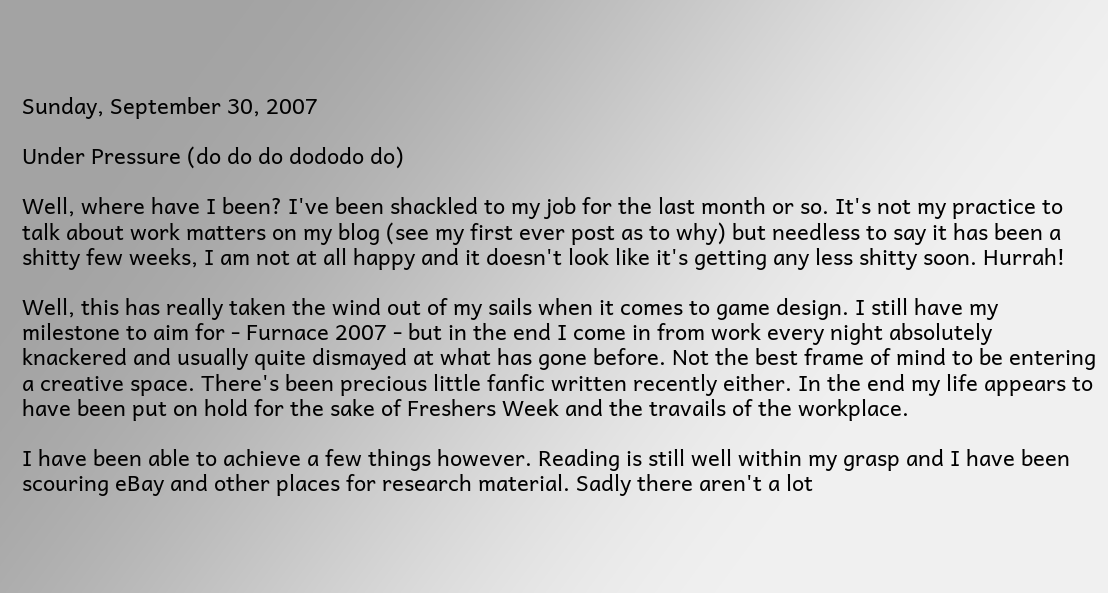Sunday, September 30, 2007

Under Pressure (do do do dododo do)

Well, where have I been? I've been shackled to my job for the last month or so. It's not my practice to talk about work matters on my blog (see my first ever post as to why) but needless to say it has been a shitty few weeks, I am not at all happy and it doesn't look like it's getting any less shitty soon. Hurrah!

Well, this has really taken the wind out of my sails when it comes to game design. I still have my milestone to aim for - Furnace 2007 - but in the end I come in from work every night absolutely knackered and usually quite dismayed at what has gone before. Not the best frame of mind to be entering a creative space. There's been precious little fanfic written recently either. In the end my life appears to have been put on hold for the sake of Freshers Week and the travails of the workplace.

I have been able to achieve a few things however. Reading is still well within my grasp and I have been scouring eBay and other places for research material. Sadly there aren't a lot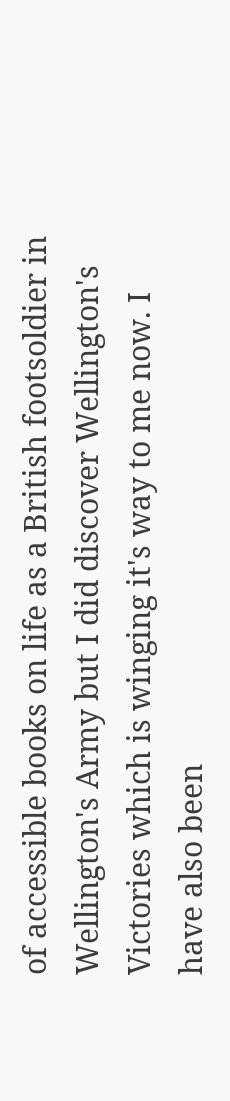of accessible books on life as a British footsoldier in Wellington's Army but I did discover Wellington's Victories which is winging it's way to me now. I have also been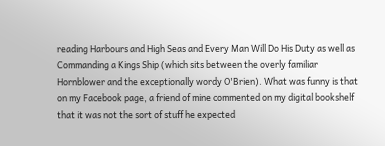reading Harbours and High Seas and Every Man Will Do His Duty as well as Commanding a Kings Ship (which sits between the overly familiar Hornblower and the exceptionally wordy O'Brien). What was funny is that on my Facebook page, a friend of mine commented on my digital bookshelf that it was not the sort of stuff he expected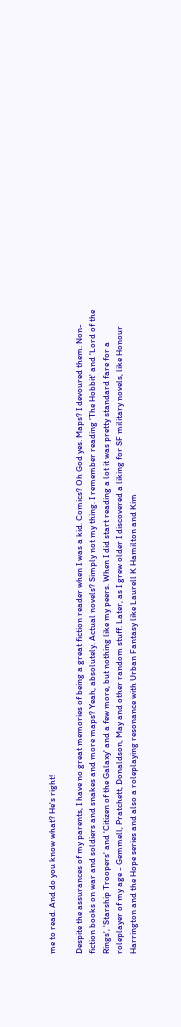me to read. And do you know what? He's right!

Despite the assurances of my parents, I have no great memories of being a great fiction reader when I was a kid. Comics? Oh God yes. Maps? I devoured them. Non-fiction books on war and soldiers and snakes and more maps? Yeah, absolutely. Actual novels? Simply not my thing. I remember reading 'The Hobbit' and 'Lord of the Rings', 'Starship Troopers' and 'Citizen of the Galaxy' and a few more, but nothing like my peers. When I did start reading a lot it was pretty standard fare for a roleplayer of my age - Gemmell, Pratchett, Donaldson, May and other random stuff. Later, as I grew older I discovered a liking for SF military novels, like Honour Harrington and the Hope series and also a roleplaying resonance with Urban Fantasy like Laurell K Hamilton and Kim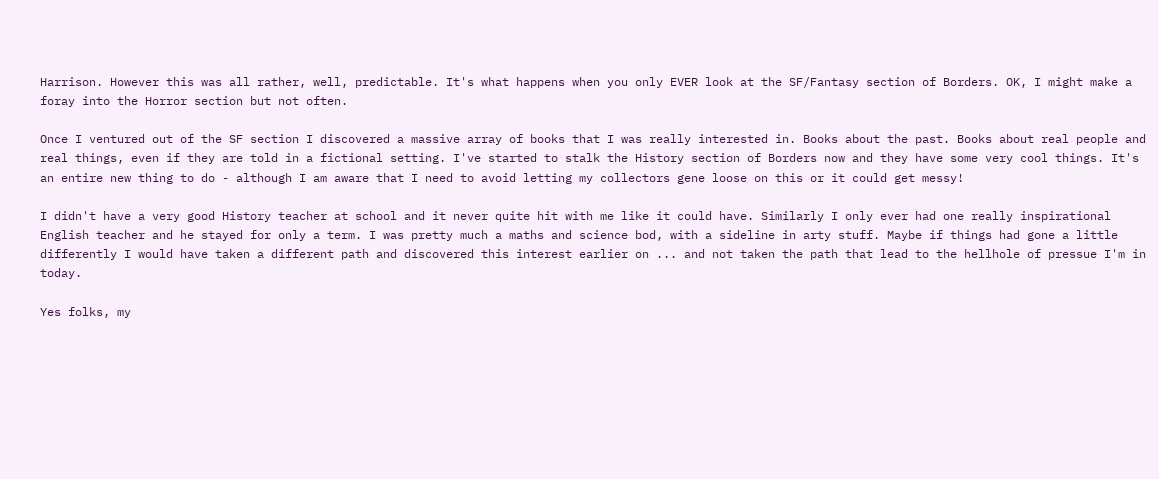Harrison. However this was all rather, well, predictable. It's what happens when you only EVER look at the SF/Fantasy section of Borders. OK, I might make a foray into the Horror section but not often.

Once I ventured out of the SF section I discovered a massive array of books that I was really interested in. Books about the past. Books about real people and real things, even if they are told in a fictional setting. I've started to stalk the History section of Borders now and they have some very cool things. It's an entire new thing to do - although I am aware that I need to avoid letting my collectors gene loose on this or it could get messy!

I didn't have a very good History teacher at school and it never quite hit with me like it could have. Similarly I only ever had one really inspirational English teacher and he stayed for only a term. I was pretty much a maths and science bod, with a sideline in arty stuff. Maybe if things had gone a little differently I would have taken a different path and discovered this interest earlier on ... and not taken the path that lead to the hellhole of pressue I'm in today.

Yes folks, my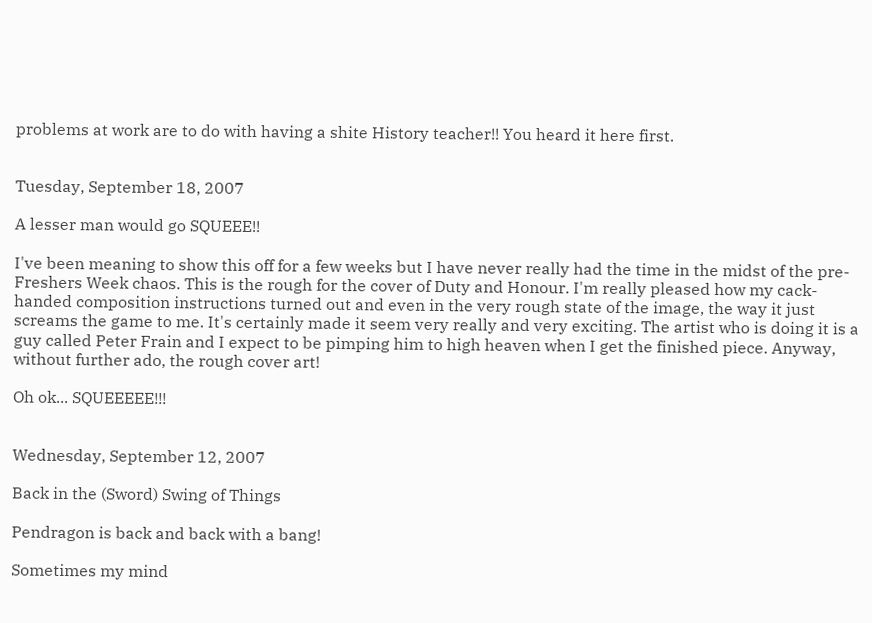problems at work are to do with having a shite History teacher!! You heard it here first.


Tuesday, September 18, 2007

A lesser man would go SQUEEE!!

I've been meaning to show this off for a few weeks but I have never really had the time in the midst of the pre-Freshers Week chaos. This is the rough for the cover of Duty and Honour. I'm really pleased how my cack-handed composition instructions turned out and even in the very rough state of the image, the way it just screams the game to me. It's certainly made it seem very really and very exciting. The artist who is doing it is a guy called Peter Frain and I expect to be pimping him to high heaven when I get the finished piece. Anyway, without further ado, the rough cover art!

Oh ok... SQUEEEEE!!!


Wednesday, September 12, 2007

Back in the (Sword) Swing of Things

Pendragon is back and back with a bang!

Sometimes my mind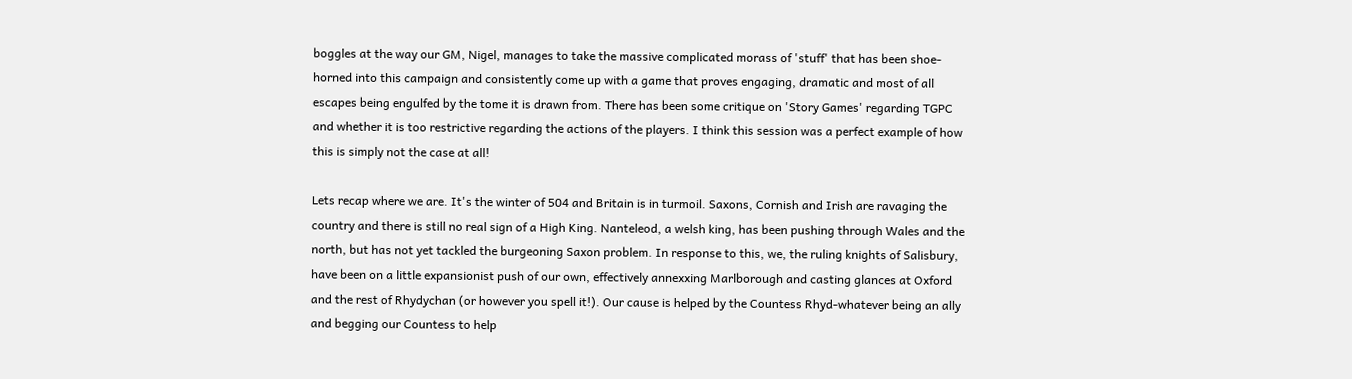boggles at the way our GM, Nigel, manages to take the massive complicated morass of 'stuff' that has been shoe-horned into this campaign and consistently come up with a game that proves engaging, dramatic and most of all escapes being engulfed by the tome it is drawn from. There has been some critique on 'Story Games' regarding TGPC and whether it is too restrictive regarding the actions of the players. I think this session was a perfect example of how this is simply not the case at all!

Lets recap where we are. It's the winter of 504 and Britain is in turmoil. Saxons, Cornish and Irish are ravaging the country and there is still no real sign of a High King. Nanteleod, a welsh king, has been pushing through Wales and the north, but has not yet tackled the burgeoning Saxon problem. In response to this, we, the ruling knights of Salisbury, have been on a little expansionist push of our own, effectively annexxing Marlborough and casting glances at Oxford and the rest of Rhydychan (or however you spell it!). Our cause is helped by the Countess Rhyd-whatever being an ally and begging our Countess to help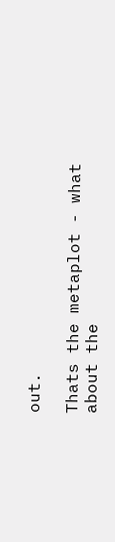out.

Thats the metaplot - what about the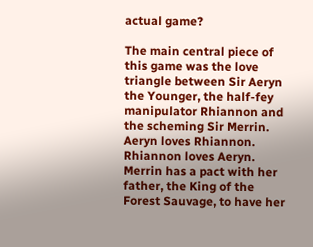actual game?

The main central piece of this game was the love triangle between Sir Aeryn the Younger, the half-fey manipulator Rhiannon and the scheming Sir Merrin. Aeryn loves Rhiannon. Rhiannon loves Aeryn. Merrin has a pact with her father, the King of the Forest Sauvage, to have her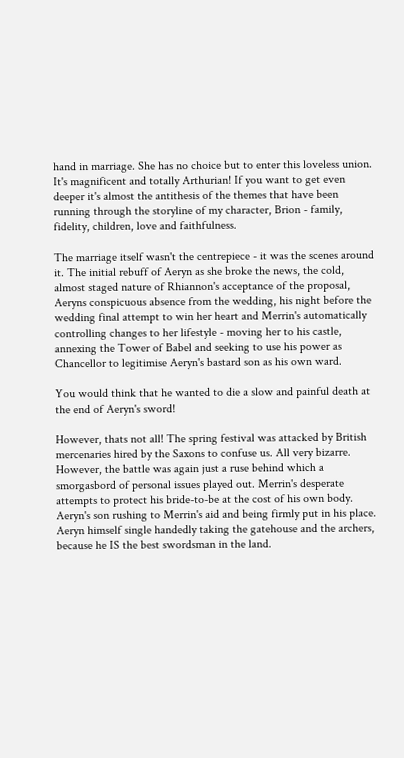hand in marriage. She has no choice but to enter this loveless union. It's magnificent and totally Arthurian! If you want to get even deeper it's almost the antithesis of the themes that have been running through the storyline of my character, Brion - family, fidelity, children, love and faithfulness.

The marriage itself wasn't the centrepiece - it was the scenes around it. The initial rebuff of Aeryn as she broke the news, the cold, almost staged nature of Rhiannon's acceptance of the proposal, Aeryns conspicuous absence from the wedding, his night before the wedding final attempt to win her heart and Merrin's automatically controlling changes to her lifestyle - moving her to his castle, annexing the Tower of Babel and seeking to use his power as Chancellor to legitimise Aeryn's bastard son as his own ward.

You would think that he wanted to die a slow and painful death at the end of Aeryn's sword!

However, thats not all! The spring festival was attacked by British mercenaries hired by the Saxons to confuse us. All very bizarre. However, the battle was again just a ruse behind which a smorgasbord of personal issues played out. Merrin's desperate attempts to protect his bride-to-be at the cost of his own body. Aeryn's son rushing to Merrin's aid and being firmly put in his place. Aeryn himself single handedly taking the gatehouse and the archers, because he IS the best swordsman in the land.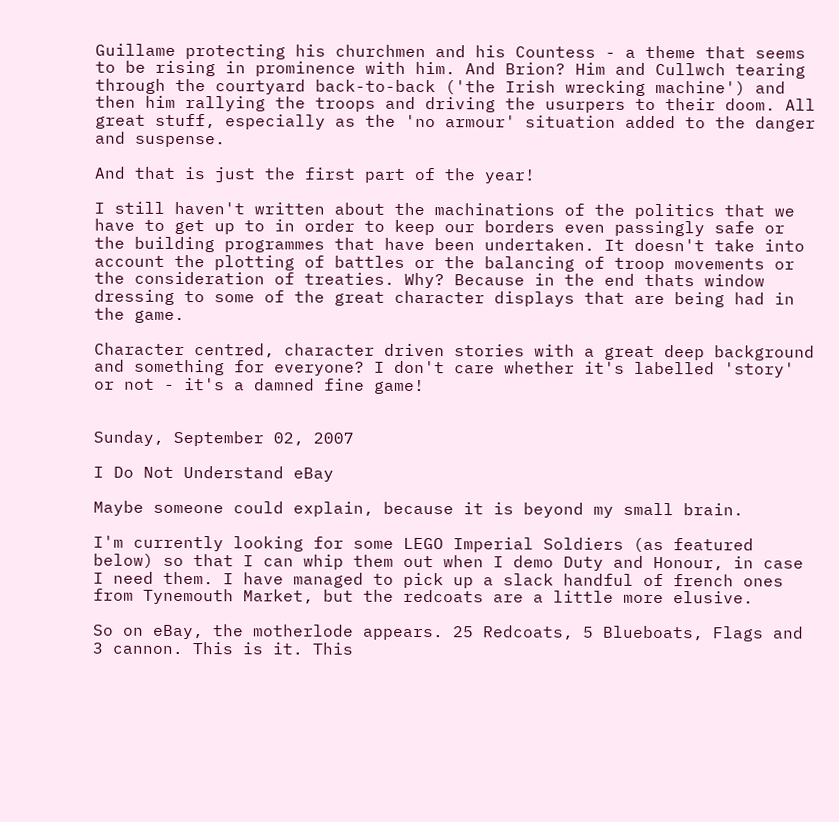Guillame protecting his churchmen and his Countess - a theme that seems to be rising in prominence with him. And Brion? Him and Cullwch tearing through the courtyard back-to-back ('the Irish wrecking machine') and then him rallying the troops and driving the usurpers to their doom. All great stuff, especially as the 'no armour' situation added to the danger and suspense.

And that is just the first part of the year!

I still haven't written about the machinations of the politics that we have to get up to in order to keep our borders even passingly safe or the building programmes that have been undertaken. It doesn't take into account the plotting of battles or the balancing of troop movements or the consideration of treaties. Why? Because in the end thats window dressing to some of the great character displays that are being had in the game.

Character centred, character driven stories with a great deep background and something for everyone? I don't care whether it's labelled 'story' or not - it's a damned fine game!


Sunday, September 02, 2007

I Do Not Understand eBay

Maybe someone could explain, because it is beyond my small brain.

I'm currently looking for some LEGO Imperial Soldiers (as featured below) so that I can whip them out when I demo Duty and Honour, in case I need them. I have managed to pick up a slack handful of french ones from Tynemouth Market, but the redcoats are a little more elusive.

So on eBay, the motherlode appears. 25 Redcoats, 5 Blueboats, Flags and 3 cannon. This is it. This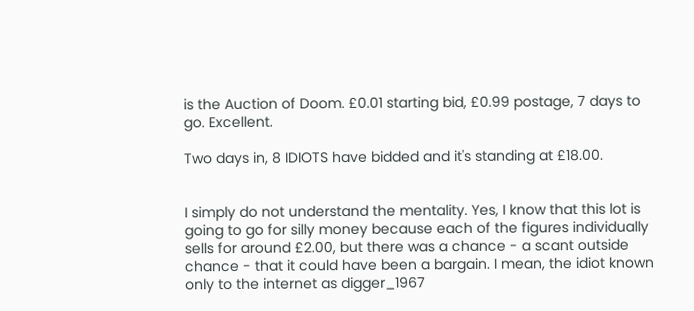is the Auction of Doom. £0.01 starting bid, £0.99 postage, 7 days to go. Excellent.

Two days in, 8 IDIOTS have bidded and it's standing at £18.00.


I simply do not understand the mentality. Yes, I know that this lot is going to go for silly money because each of the figures individually sells for around £2.00, but there was a chance - a scant outside chance - that it could have been a bargain. I mean, the idiot known only to the internet as digger_1967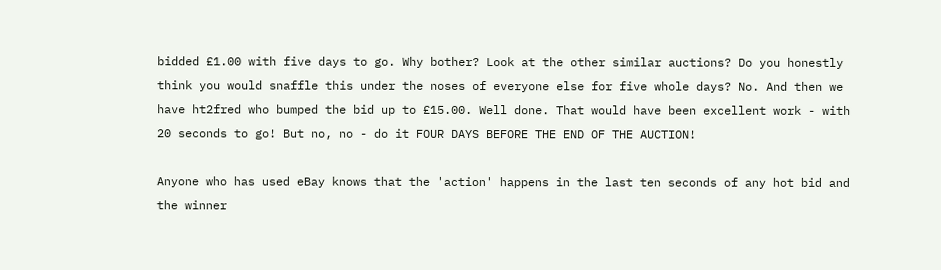bidded £1.00 with five days to go. Why bother? Look at the other similar auctions? Do you honestly think you would snaffle this under the noses of everyone else for five whole days? No. And then we have ht2fred who bumped the bid up to £15.00. Well done. That would have been excellent work - with 20 seconds to go! But no, no - do it FOUR DAYS BEFORE THE END OF THE AUCTION!

Anyone who has used eBay knows that the 'action' happens in the last ten seconds of any hot bid and the winner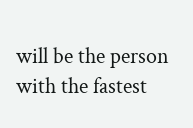will be the person with the fastest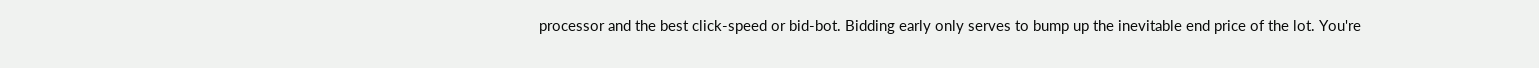processor and the best click-speed or bid-bot. Bidding early only serves to bump up the inevitable end price of the lot. You're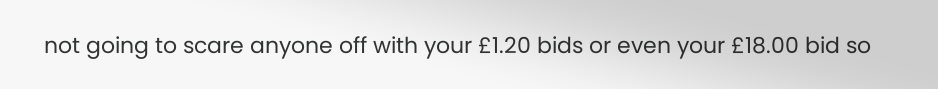not going to scare anyone off with your £1.20 bids or even your £18.00 bid so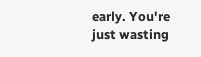early. You're just wasting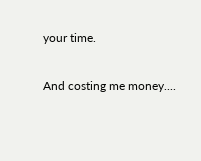your time.

And costing me money....